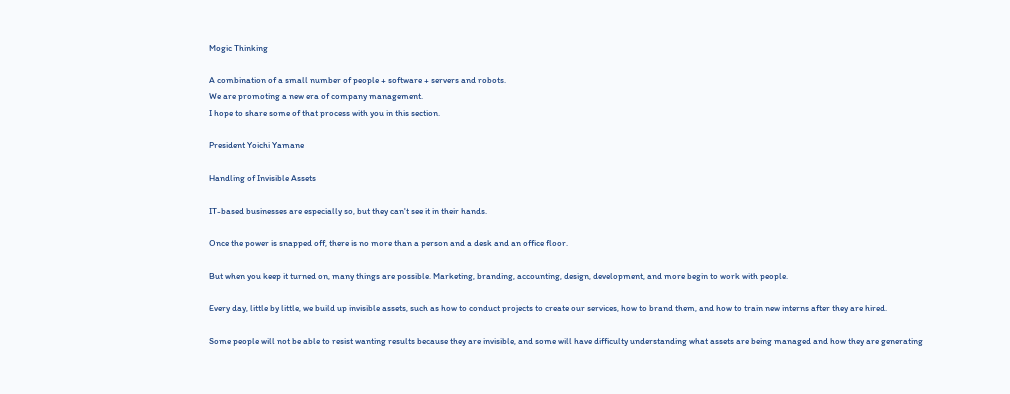Mogic Thinking

A combination of a small number of people + software + servers and robots.
We are promoting a new era of company management.
I hope to share some of that process with you in this section.

President Yoichi Yamane

Handling of Invisible Assets

IT-based businesses are especially so, but they can't see it in their hands.

Once the power is snapped off, there is no more than a person and a desk and an office floor.

But when you keep it turned on, many things are possible. Marketing, branding, accounting, design, development, and more begin to work with people.

Every day, little by little, we build up invisible assets, such as how to conduct projects to create our services, how to brand them, and how to train new interns after they are hired.

Some people will not be able to resist wanting results because they are invisible, and some will have difficulty understanding what assets are being managed and how they are generating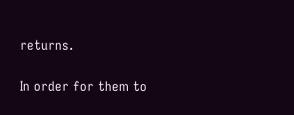returns.

In order for them to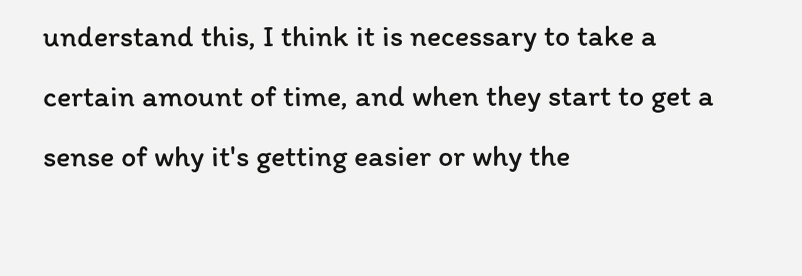understand this, I think it is necessary to take a certain amount of time, and when they start to get a sense of why it's getting easier or why the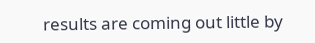results are coming out little by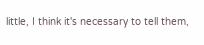little, I think it's necessary to tell them,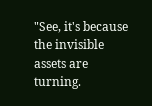"See, it's because the invisible assets are turning.